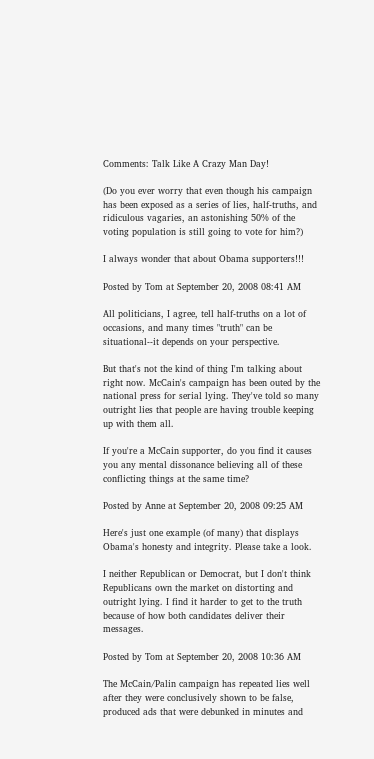Comments: Talk Like A Crazy Man Day!

(Do you ever worry that even though his campaign has been exposed as a series of lies, half-truths, and ridiculous vagaries, an astonishing 50% of the voting population is still going to vote for him?)

I always wonder that about Obama supporters!!!

Posted by Tom at September 20, 2008 08:41 AM

All politicians, I agree, tell half-truths on a lot of occasions, and many times "truth" can be situational--it depends on your perspective.

But that's not the kind of thing I'm talking about right now. McCain's campaign has been outed by the national press for serial lying. They've told so many outright lies that people are having trouble keeping up with them all.

If you're a McCain supporter, do you find it causes you any mental dissonance believing all of these conflicting things at the same time?

Posted by Anne at September 20, 2008 09:25 AM

Here's just one example (of many) that displays Obama's honesty and integrity. Please take a look.

I neither Republican or Democrat, but I don't think Republicans own the market on distorting and outright lying. I find it harder to get to the truth because of how both candidates deliver their messages.

Posted by Tom at September 20, 2008 10:36 AM

The McCain/Palin campaign has repeated lies well after they were conclusively shown to be false, produced ads that were debunked in minutes and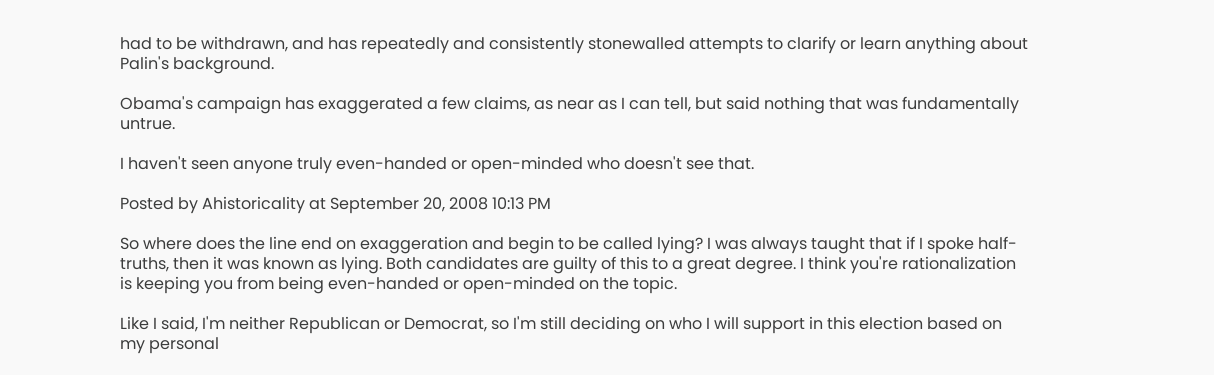had to be withdrawn, and has repeatedly and consistently stonewalled attempts to clarify or learn anything about Palin's background.

Obama's campaign has exaggerated a few claims, as near as I can tell, but said nothing that was fundamentally untrue.

I haven't seen anyone truly even-handed or open-minded who doesn't see that.

Posted by Ahistoricality at September 20, 2008 10:13 PM

So where does the line end on exaggeration and begin to be called lying? I was always taught that if I spoke half-truths, then it was known as lying. Both candidates are guilty of this to a great degree. I think you're rationalization is keeping you from being even-handed or open-minded on the topic.

Like I said, I'm neither Republican or Democrat, so I'm still deciding on who I will support in this election based on my personal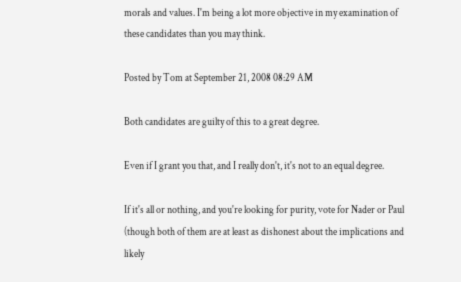morals and values. I'm being a lot more objective in my examination of these candidates than you may think.

Posted by Tom at September 21, 2008 08:29 AM

Both candidates are guilty of this to a great degree.

Even if I grant you that, and I really don't, it's not to an equal degree.

If it's all or nothing, and you're looking for purity, vote for Nader or Paul (though both of them are at least as dishonest about the implications and likely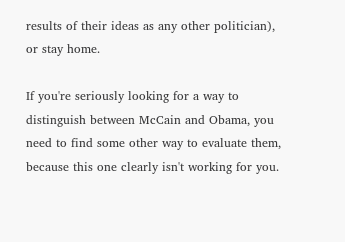results of their ideas as any other politician), or stay home.

If you're seriously looking for a way to distinguish between McCain and Obama, you need to find some other way to evaluate them, because this one clearly isn't working for you.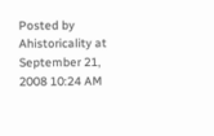Posted by Ahistoricality at September 21, 2008 10:24 AM